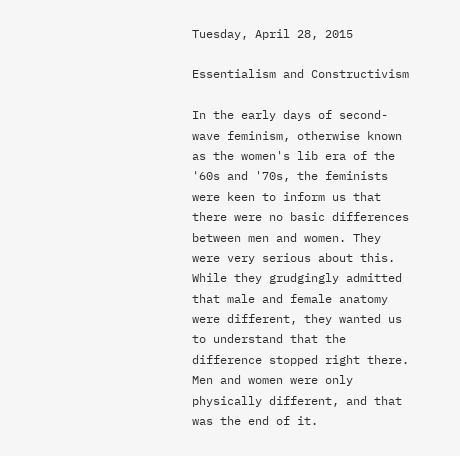Tuesday, April 28, 2015

Essentialism and Constructivism

In the early days of second-wave feminism, otherwise known as the women's lib era of the '60s and '70s, the feminists were keen to inform us that there were no basic differences between men and women. They were very serious about this. While they grudgingly admitted that male and female anatomy were different, they wanted us to understand that the difference stopped right there. Men and women were only physically different, and that was the end of it.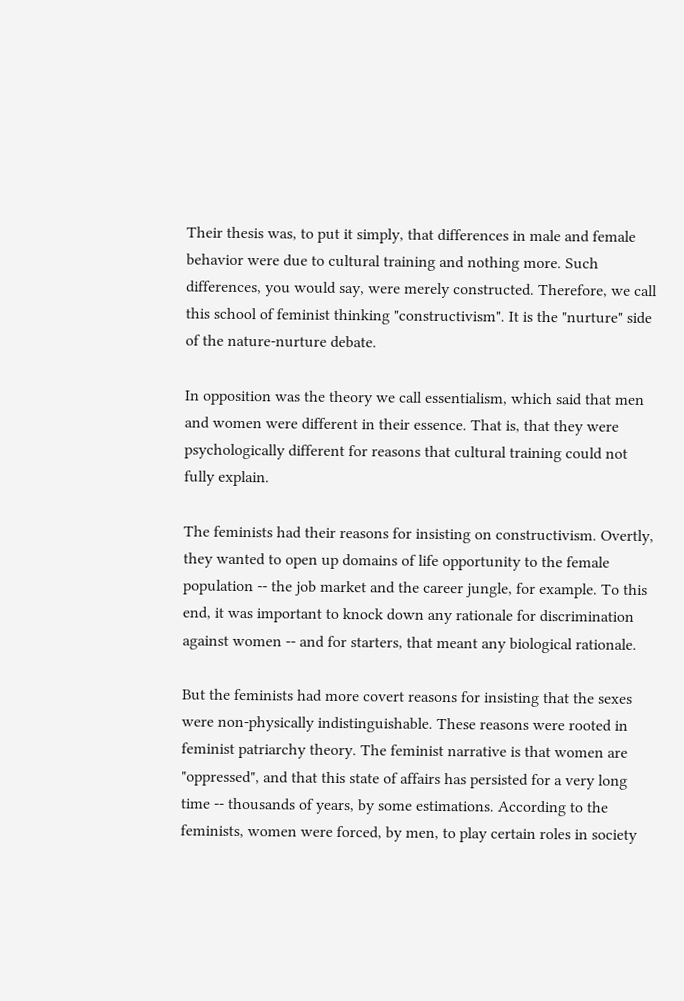Their thesis was, to put it simply, that differences in male and female behavior were due to cultural training and nothing more. Such differences, you would say, were merely constructed. Therefore, we call this school of feminist thinking "constructivism". It is the "nurture" side of the nature-nurture debate.

In opposition was the theory we call essentialism, which said that men and women were different in their essence. That is, that they were psychologically different for reasons that cultural training could not fully explain.

The feminists had their reasons for insisting on constructivism. Overtly, they wanted to open up domains of life opportunity to the female population -- the job market and the career jungle, for example. To this end, it was important to knock down any rationale for discrimination against women -- and for starters, that meant any biological rationale.

But the feminists had more covert reasons for insisting that the sexes were non-physically indistinguishable. These reasons were rooted in feminist patriarchy theory. The feminist narrative is that women are "oppressed", and that this state of affairs has persisted for a very long time -- thousands of years, by some estimations. According to the feminists, women were forced, by men, to play certain roles in society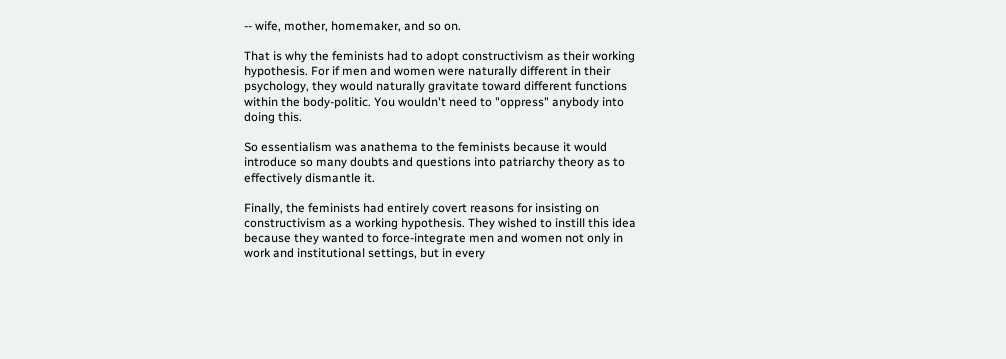-- wife, mother, homemaker, and so on.

That is why the feminists had to adopt constructivism as their working hypothesis. For if men and women were naturally different in their psychology, they would naturally gravitate toward different functions within the body-politic. You wouldn't need to "oppress" anybody into doing this.

So essentialism was anathema to the feminists because it would introduce so many doubts and questions into patriarchy theory as to effectively dismantle it.

Finally, the feminists had entirely covert reasons for insisting on constructivism as a working hypothesis. They wished to instill this idea because they wanted to force-integrate men and women not only in work and institutional settings, but in every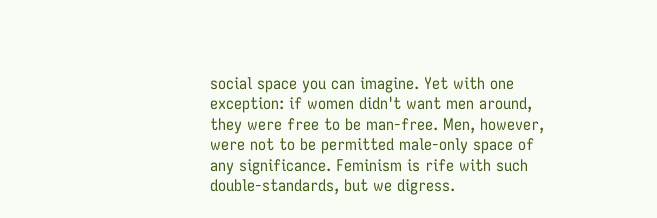social space you can imagine. Yet with one exception: if women didn't want men around, they were free to be man-free. Men, however, were not to be permitted male-only space of any significance. Feminism is rife with such double-standards, but we digress.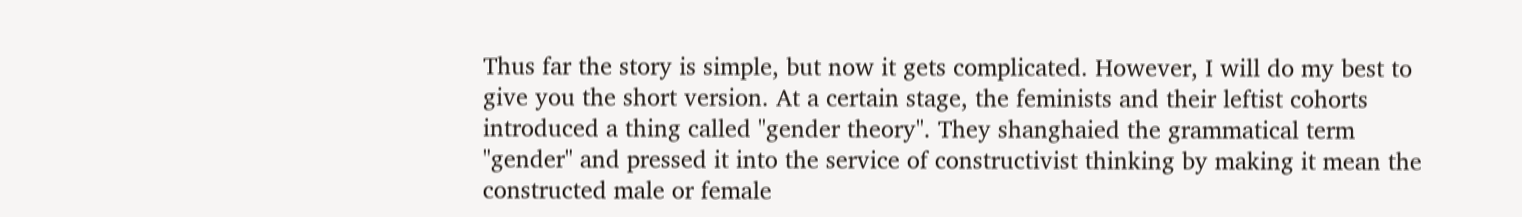Thus far the story is simple, but now it gets complicated. However, I will do my best to give you the short version. At a certain stage, the feminists and their leftist cohorts introduced a thing called "gender theory". They shanghaied the grammatical term "gender" and pressed it into the service of constructivist thinking by making it mean the constructed male or female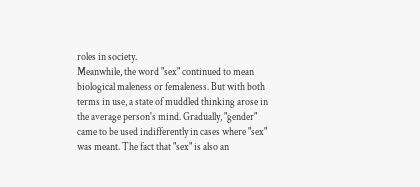roles in society.
Meanwhile, the word "sex" continued to mean biological maleness or femaleness. But with both terms in use, a state of muddled thinking arose in the average person's mind. Gradually, "gender" came to be used indifferently in cases where "sex" was meant. The fact that "sex" is also an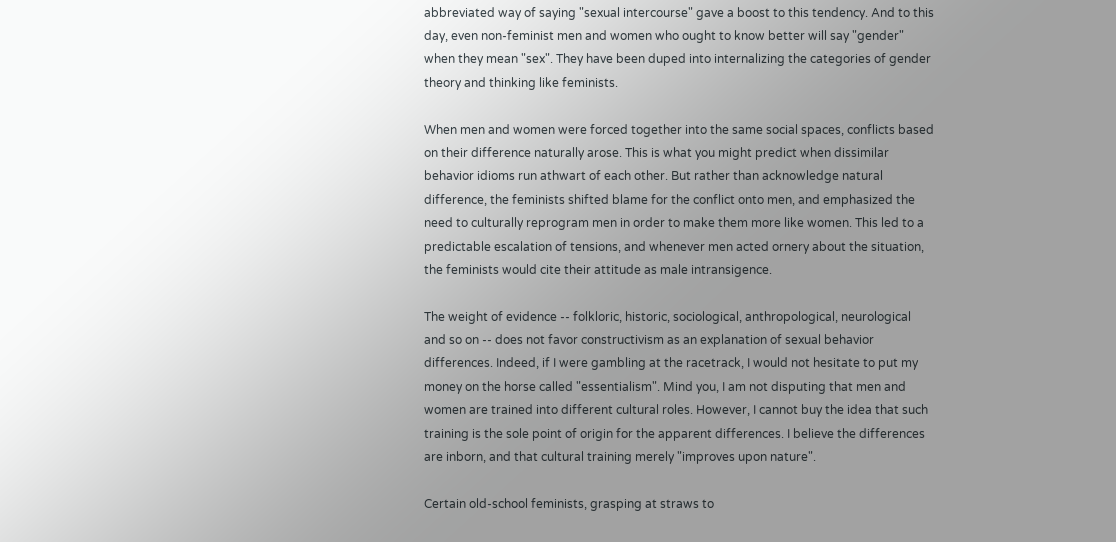abbreviated way of saying "sexual intercourse" gave a boost to this tendency. And to this day, even non-feminist men and women who ought to know better will say "gender" when they mean "sex". They have been duped into internalizing the categories of gender theory and thinking like feminists.

When men and women were forced together into the same social spaces, conflicts based on their difference naturally arose. This is what you might predict when dissimilar behavior idioms run athwart of each other. But rather than acknowledge natural difference, the feminists shifted blame for the conflict onto men, and emphasized the need to culturally reprogram men in order to make them more like women. This led to a predictable escalation of tensions, and whenever men acted ornery about the situation, the feminists would cite their attitude as male intransigence.

The weight of evidence -- folkloric, historic, sociological, anthropological, neurological and so on -- does not favor constructivism as an explanation of sexual behavior differences. Indeed, if I were gambling at the racetrack, I would not hesitate to put my money on the horse called "essentialism". Mind you, I am not disputing that men and women are trained into different cultural roles. However, I cannot buy the idea that such training is the sole point of origin for the apparent differences. I believe the differences are inborn, and that cultural training merely "improves upon nature".

Certain old-school feminists, grasping at straws to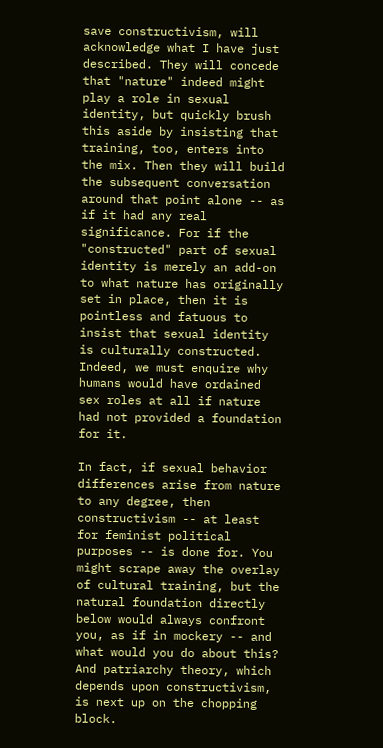save constructivism, will acknowledge what I have just described. They will concede that "nature" indeed might play a role in sexual identity, but quickly brush this aside by insisting that training, too, enters into the mix. Then they will build the subsequent conversation around that point alone -- as if it had any real significance. For if the "constructed" part of sexual identity is merely an add-on to what nature has originally set in place, then it is pointless and fatuous to insist that sexual identity is culturally constructed. Indeed, we must enquire why humans would have ordained sex roles at all if nature had not provided a foundation for it.

In fact, if sexual behavior differences arise from nature to any degree, then constructivism -- at least for feminist political purposes -- is done for. You might scrape away the overlay of cultural training, but the natural foundation directly below would always confront you, as if in mockery -- and what would you do about this? And patriarchy theory, which depends upon constructivism, is next up on the chopping block.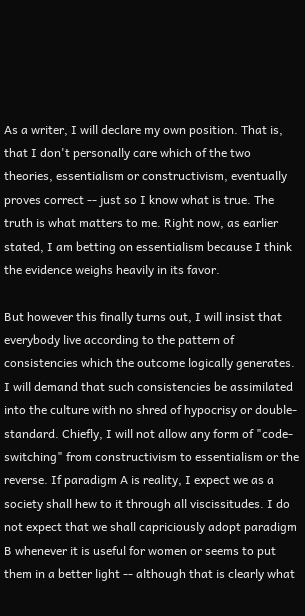As a writer, I will declare my own position. That is, that I don't personally care which of the two theories, essentialism or constructivism, eventually proves correct -- just so I know what is true. The truth is what matters to me. Right now, as earlier stated, I am betting on essentialism because I think the evidence weighs heavily in its favor.

But however this finally turns out, I will insist that everybody live according to the pattern of consistencies which the outcome logically generates. I will demand that such consistencies be assimilated into the culture with no shred of hypocrisy or double-standard. Chiefly, I will not allow any form of "code-switching" from constructivism to essentialism or the reverse. If paradigm A is reality, I expect we as a society shall hew to it through all viscissitudes. I do not expect that we shall capriciously adopt paradigm B whenever it is useful for women or seems to put them in a better light -- although that is clearly what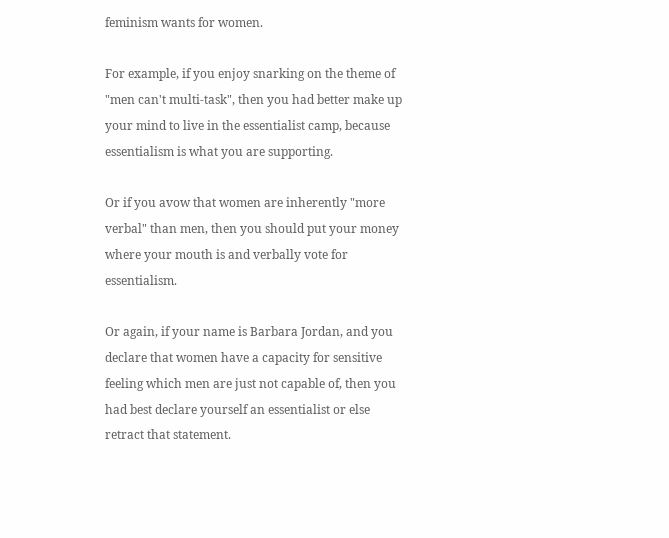feminism wants for women.

For example, if you enjoy snarking on the theme of "men can't multi-task", then you had better make up your mind to live in the essentialist camp, because essentialism is what you are supporting.

Or if you avow that women are inherently "more verbal" than men, then you should put your money where your mouth is and verbally vote for essentialism.

Or again, if your name is Barbara Jordan, and you declare that women have a capacity for sensitive feeling which men are just not capable of, then you had best declare yourself an essentialist or else retract that statement.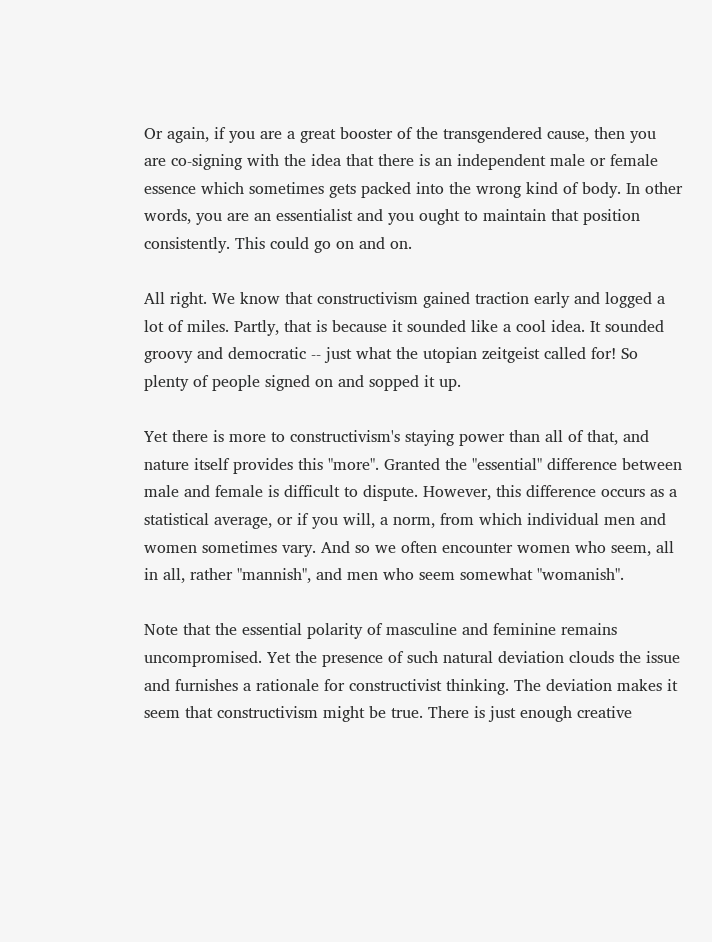Or again, if you are a great booster of the transgendered cause, then you are co-signing with the idea that there is an independent male or female essence which sometimes gets packed into the wrong kind of body. In other words, you are an essentialist and you ought to maintain that position consistently. This could go on and on.

All right. We know that constructivism gained traction early and logged a lot of miles. Partly, that is because it sounded like a cool idea. It sounded groovy and democratic -- just what the utopian zeitgeist called for! So plenty of people signed on and sopped it up.

Yet there is more to constructivism's staying power than all of that, and nature itself provides this "more". Granted the "essential" difference between male and female is difficult to dispute. However, this difference occurs as a statistical average, or if you will, a norm, from which individual men and women sometimes vary. And so we often encounter women who seem, all in all, rather "mannish", and men who seem somewhat "womanish".

Note that the essential polarity of masculine and feminine remains uncompromised. Yet the presence of such natural deviation clouds the issue and furnishes a rationale for constructivist thinking. The deviation makes it seem that constructivism might be true. There is just enough creative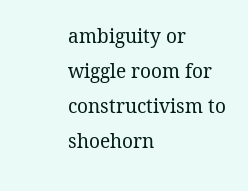ambiguity or wiggle room for constructivism to shoehorn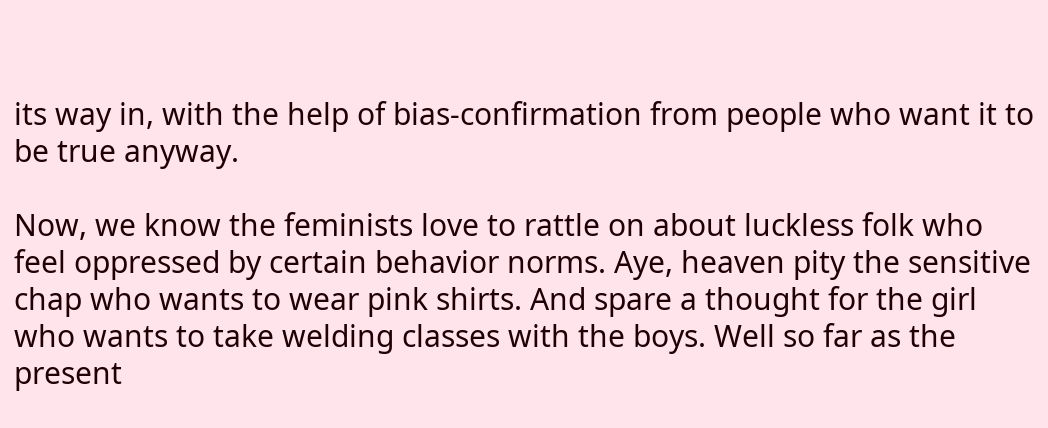its way in, with the help of bias-confirmation from people who want it to be true anyway.

Now, we know the feminists love to rattle on about luckless folk who feel oppressed by certain behavior norms. Aye, heaven pity the sensitive chap who wants to wear pink shirts. And spare a thought for the girl who wants to take welding classes with the boys. Well so far as the present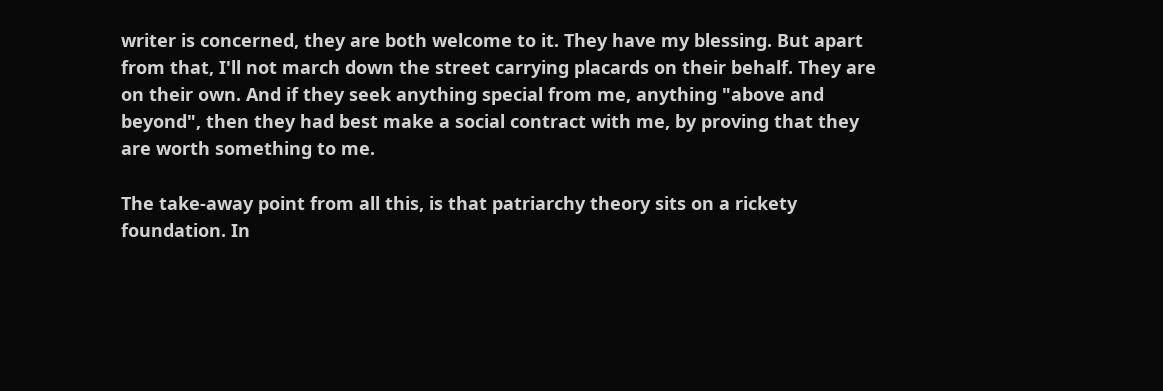writer is concerned, they are both welcome to it. They have my blessing. But apart from that, I'll not march down the street carrying placards on their behalf. They are on their own. And if they seek anything special from me, anything "above and beyond", then they had best make a social contract with me, by proving that they are worth something to me.

The take-away point from all this, is that patriarchy theory sits on a rickety foundation. In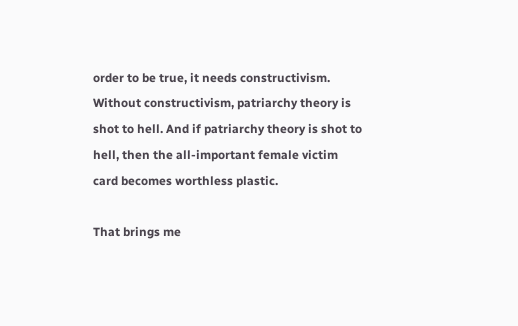order to be true, it needs constructivism. Without constructivism, patriarchy theory is shot to hell. And if patriarchy theory is shot to hell, then the all-important female victim card becomes worthless plastic.

That brings me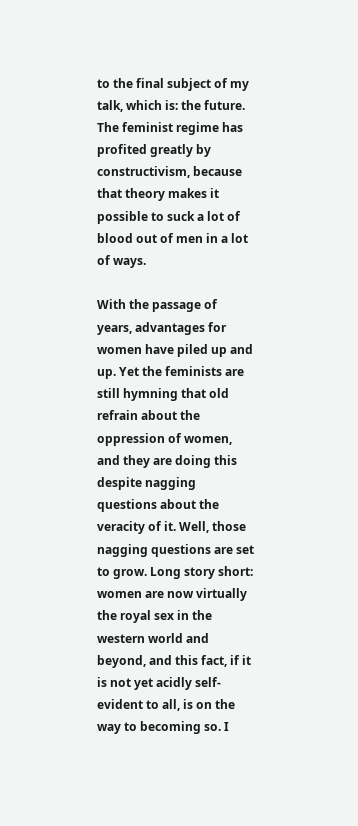to the final subject of my talk, which is: the future.
The feminist regime has profited greatly by constructivism, because that theory makes it possible to suck a lot of blood out of men in a lot of ways.

With the passage of years, advantages for women have piled up and up. Yet the feminists are still hymning that old refrain about the oppression of women, and they are doing this despite nagging questions about the veracity of it. Well, those nagging questions are set to grow. Long story short: women are now virtually the royal sex in the western world and beyond, and this fact, if it is not yet acidly self-evident to all, is on the way to becoming so. I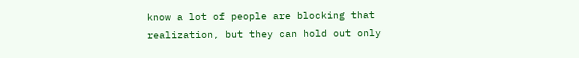know a lot of people are blocking that realization, but they can hold out only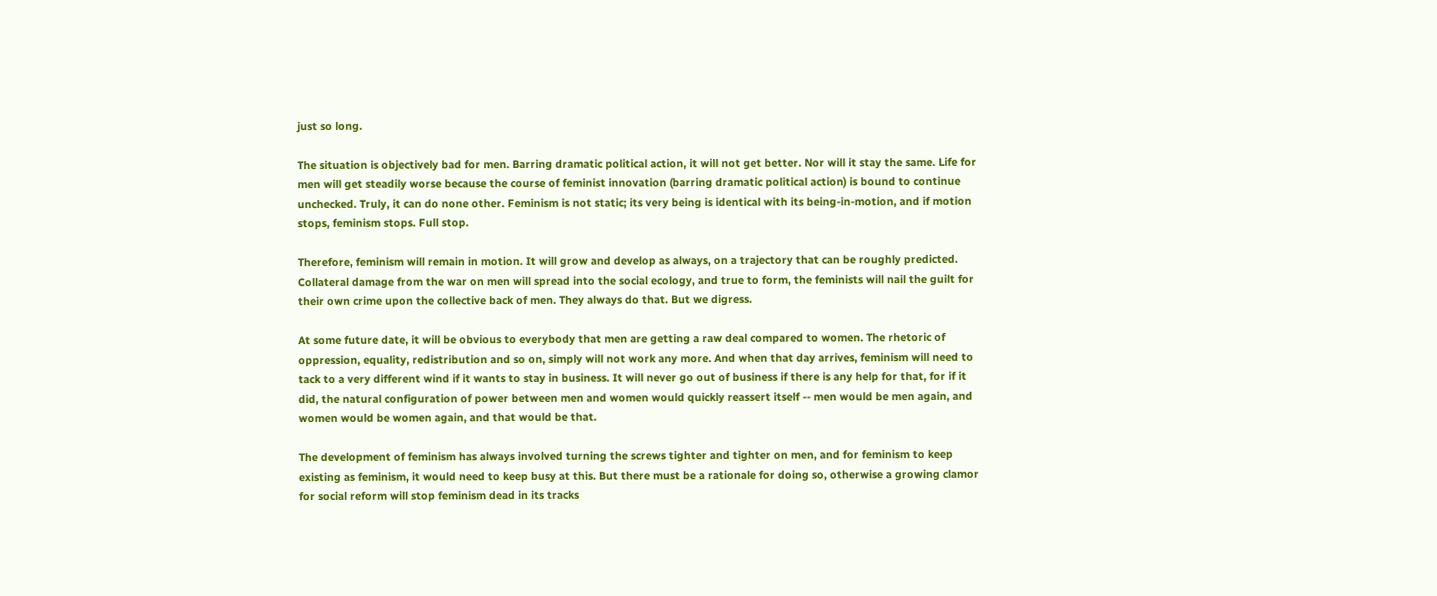just so long.

The situation is objectively bad for men. Barring dramatic political action, it will not get better. Nor will it stay the same. Life for men will get steadily worse because the course of feminist innovation (barring dramatic political action) is bound to continue unchecked. Truly, it can do none other. Feminism is not static; its very being is identical with its being-in-motion, and if motion stops, feminism stops. Full stop.

Therefore, feminism will remain in motion. It will grow and develop as always, on a trajectory that can be roughly predicted. Collateral damage from the war on men will spread into the social ecology, and true to form, the feminists will nail the guilt for their own crime upon the collective back of men. They always do that. But we digress.

At some future date, it will be obvious to everybody that men are getting a raw deal compared to women. The rhetoric of oppression, equality, redistribution and so on, simply will not work any more. And when that day arrives, feminism will need to tack to a very different wind if it wants to stay in business. It will never go out of business if there is any help for that, for if it did, the natural configuration of power between men and women would quickly reassert itself -- men would be men again, and women would be women again, and that would be that.

The development of feminism has always involved turning the screws tighter and tighter on men, and for feminism to keep existing as feminism, it would need to keep busy at this. But there must be a rationale for doing so, otherwise a growing clamor for social reform will stop feminism dead in its tracks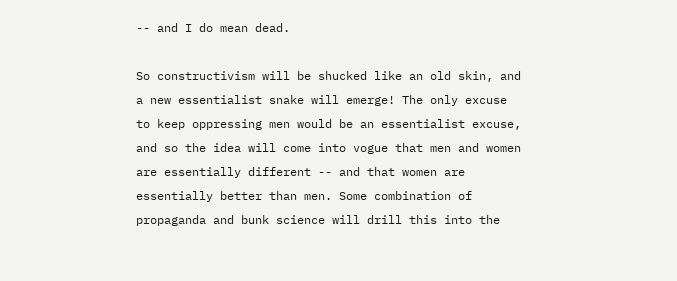-- and I do mean dead.

So constructivism will be shucked like an old skin, and a new essentialist snake will emerge! The only excuse to keep oppressing men would be an essentialist excuse, and so the idea will come into vogue that men and women are essentially different -- and that women are essentially better than men. Some combination of propaganda and bunk science will drill this into the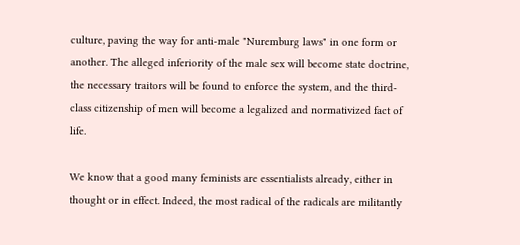culture, paving the way for anti-male "Nuremburg laws" in one form or another. The alleged inferiority of the male sex will become state doctrine, the necessary traitors will be found to enforce the system, and the third-class citizenship of men will become a legalized and normativized fact of life.

We know that a good many feminists are essentialists already, either in thought or in effect. Indeed, the most radical of the radicals are militantly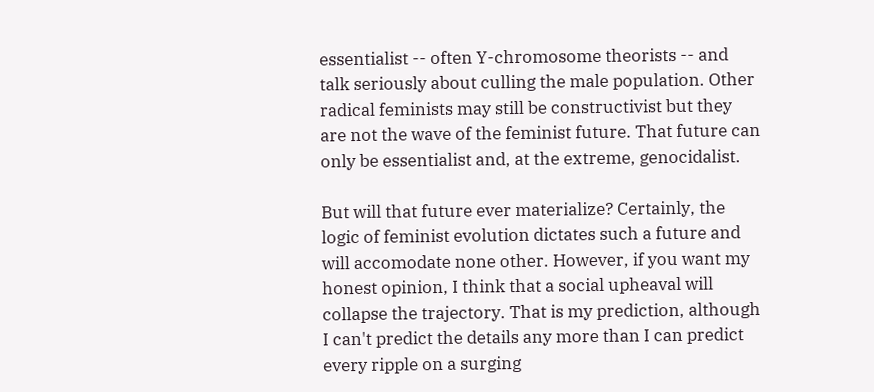essentialist -- often Y-chromosome theorists -- and talk seriously about culling the male population. Other radical feminists may still be constructivist but they are not the wave of the feminist future. That future can only be essentialist and, at the extreme, genocidalist.

But will that future ever materialize? Certainly, the logic of feminist evolution dictates such a future and will accomodate none other. However, if you want my honest opinion, I think that a social upheaval will collapse the trajectory. That is my prediction, although I can't predict the details any more than I can predict every ripple on a surging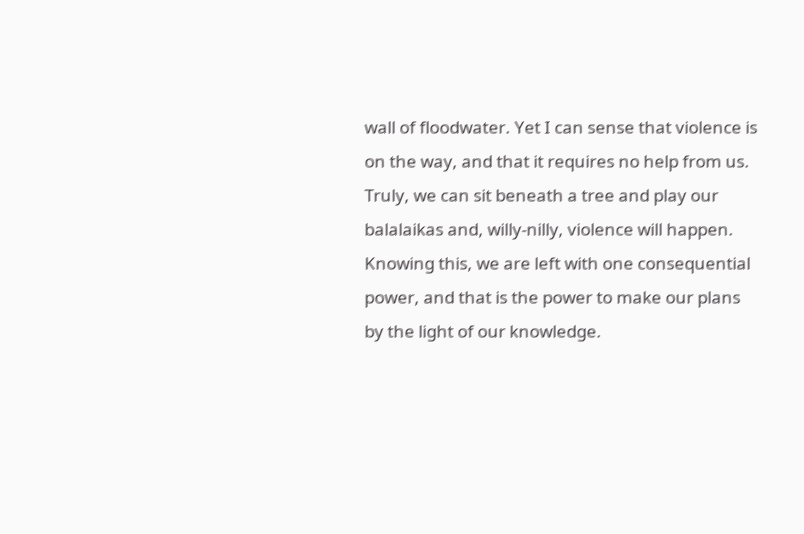wall of floodwater. Yet I can sense that violence is on the way, and that it requires no help from us. Truly, we can sit beneath a tree and play our balalaikas and, willy-nilly, violence will happen. Knowing this, we are left with one consequential power, and that is the power to make our plans by the light of our knowledge.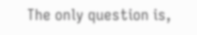The only question is,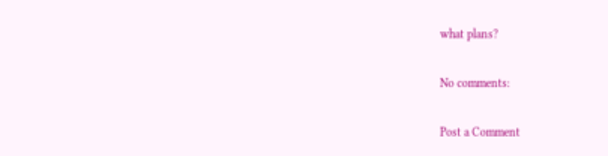what plans?

No comments:

Post a Comment